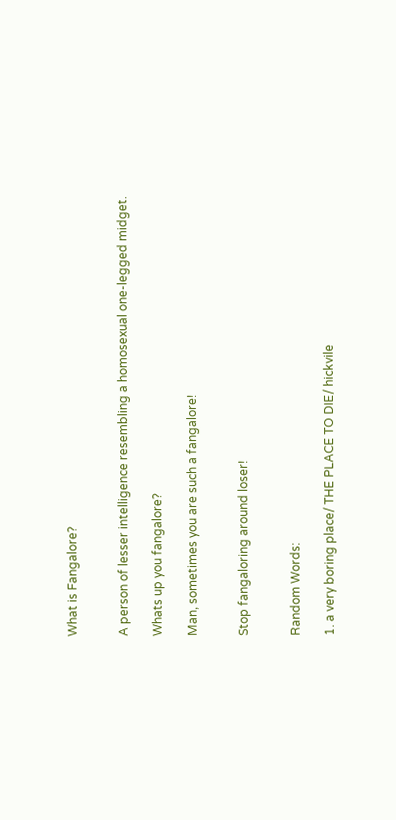What is Fangalore?


A person of lesser intelligence resembling a homosexual one-legged midget.

Whats up you fangalore?

Man, sometimes you are such a fangalore!


Stop fangaloring around loser!


Random Words:

1. a very boring place/ THE PLACE TO DIE/ hickvile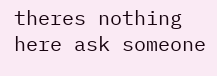theres nothing here ask someone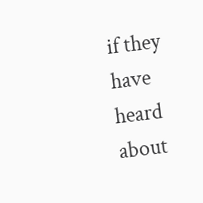if they have heard about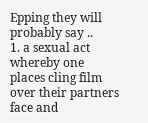Epping they will probably say ..
1. a sexual act whereby one places cling film over their partners face and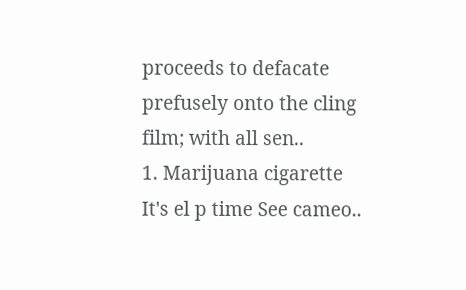proceeds to defacate prefusely onto the cling film; with all sen..
1. Marijuana cigarette It's el p time See cameo..